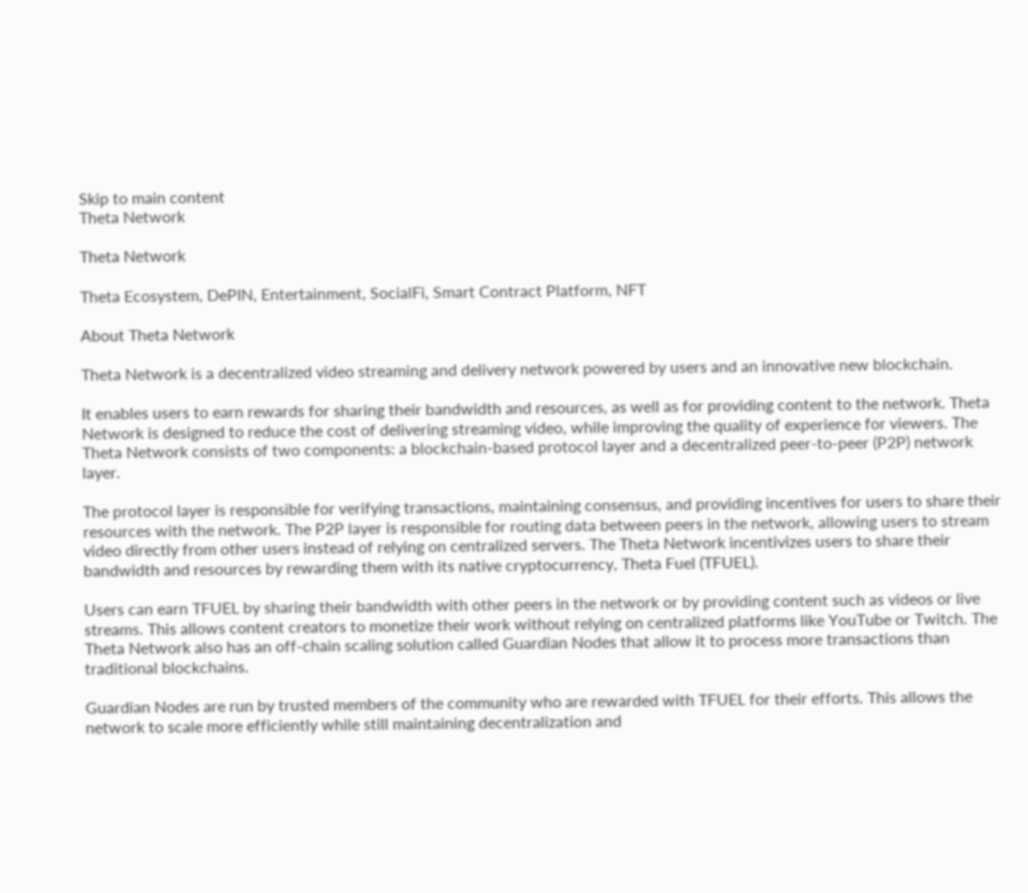Skip to main content
Theta Network

Theta Network

Theta Ecosystem, DePIN, Entertainment, SocialFi, Smart Contract Platform, NFT

About Theta Network

Theta Network is a decentralized video streaming and delivery network powered by users and an innovative new blockchain.

It enables users to earn rewards for sharing their bandwidth and resources, as well as for providing content to the network. Theta Network is designed to reduce the cost of delivering streaming video, while improving the quality of experience for viewers. The Theta Network consists of two components: a blockchain-based protocol layer and a decentralized peer-to-peer (P2P) network layer.

The protocol layer is responsible for verifying transactions, maintaining consensus, and providing incentives for users to share their resources with the network. The P2P layer is responsible for routing data between peers in the network, allowing users to stream video directly from other users instead of relying on centralized servers. The Theta Network incentivizes users to share their bandwidth and resources by rewarding them with its native cryptocurrency, Theta Fuel (TFUEL).

Users can earn TFUEL by sharing their bandwidth with other peers in the network or by providing content such as videos or live streams. This allows content creators to monetize their work without relying on centralized platforms like YouTube or Twitch. The Theta Network also has an off-chain scaling solution called Guardian Nodes that allow it to process more transactions than traditional blockchains.

Guardian Nodes are run by trusted members of the community who are rewarded with TFUEL for their efforts. This allows the network to scale more efficiently while still maintaining decentralization and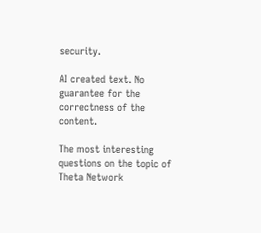security.

AI created text. No guarantee for the correctness of the content.

The most interesting questions on the topic of Theta Network